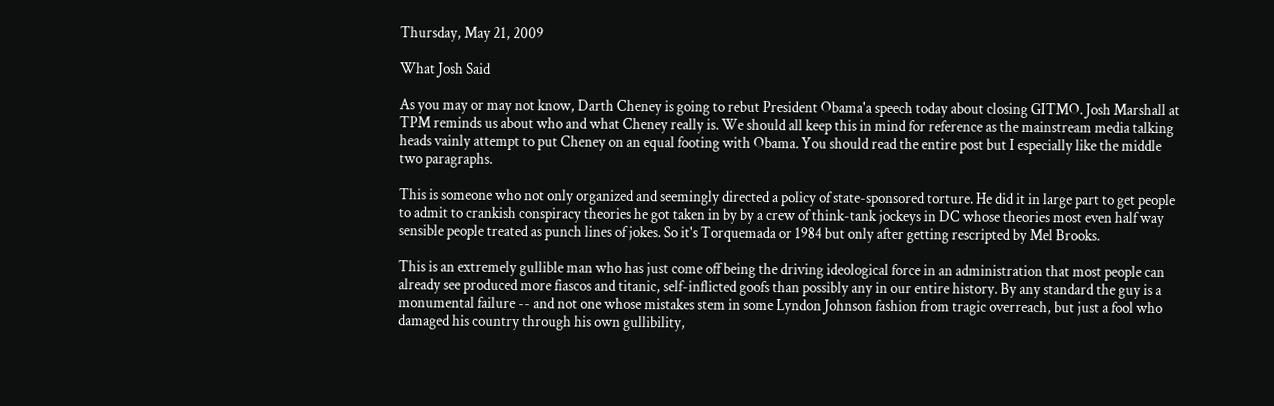Thursday, May 21, 2009

What Josh Said

As you may or may not know, Darth Cheney is going to rebut President Obama'a speech today about closing GITMO. Josh Marshall at TPM reminds us about who and what Cheney really is. We should all keep this in mind for reference as the mainstream media talking heads vainly attempt to put Cheney on an equal footing with Obama. You should read the entire post but I especially like the middle two paragraphs.

This is someone who not only organized and seemingly directed a policy of state-sponsored torture. He did it in large part to get people to admit to crankish conspiracy theories he got taken in by by a crew of think-tank jockeys in DC whose theories most even half way sensible people treated as punch lines of jokes. So it's Torquemada or 1984 but only after getting rescripted by Mel Brooks.

This is an extremely gullible man who has just come off being the driving ideological force in an administration that most people can already see produced more fiascos and titanic, self-inflicted goofs than possibly any in our entire history. By any standard the guy is a monumental failure -- and not one whose mistakes stem in some Lyndon Johnson fashion from tragic overreach, but just a fool who damaged his country through his own gullibility,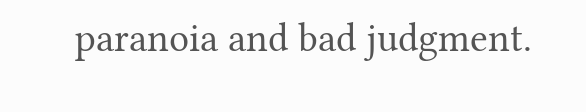paranoia and bad judgment.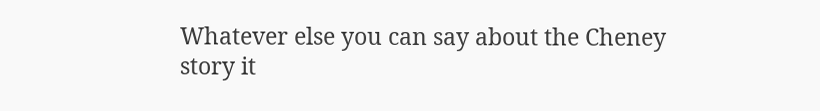Whatever else you can say about the Cheney story it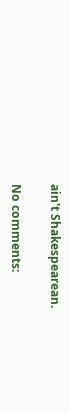ain't Shakespearean.

No comments: